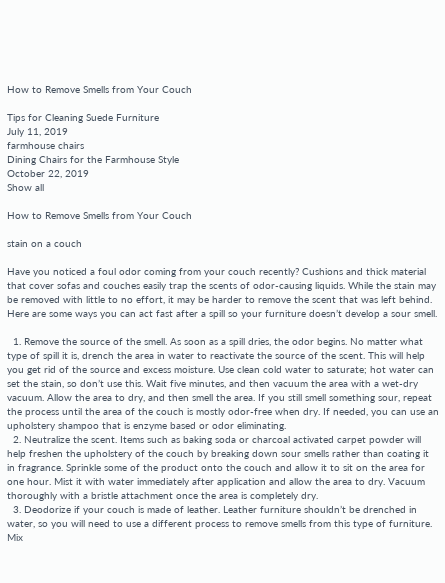How to Remove Smells from Your Couch

Tips for Cleaning Suede Furniture
July 11, 2019
farmhouse chairs
Dining Chairs for the Farmhouse Style
October 22, 2019
Show all

How to Remove Smells from Your Couch

stain on a couch

Have you noticed a foul odor coming from your couch recently? Cushions and thick material that cover sofas and couches easily trap the scents of odor-causing liquids. While the stain may be removed with little to no effort, it may be harder to remove the scent that was left behind. Here are some ways you can act fast after a spill so your furniture doesn’t develop a sour smell.

  1. Remove the source of the smell. As soon as a spill dries, the odor begins. No matter what type of spill it is, drench the area in water to reactivate the source of the scent. This will help you get rid of the source and excess moisture. Use clean cold water to saturate; hot water can set the stain, so don’t use this. Wait five minutes, and then vacuum the area with a wet-dry vacuum. Allow the area to dry, and then smell the area. If you still smell something sour, repeat the process until the area of the couch is mostly odor-free when dry. If needed, you can use an upholstery shampoo that is enzyme based or odor eliminating.
  2. Neutralize the scent. Items such as baking soda or charcoal activated carpet powder will help freshen the upholstery of the couch by breaking down sour smells rather than coating it in fragrance. Sprinkle some of the product onto the couch and allow it to sit on the area for one hour. Mist it with water immediately after application and allow the area to dry. Vacuum thoroughly with a bristle attachment once the area is completely dry.
  3. Deodorize if your couch is made of leather. Leather furniture shouldn’t be drenched in water, so you will need to use a different process to remove smells from this type of furniture. Mix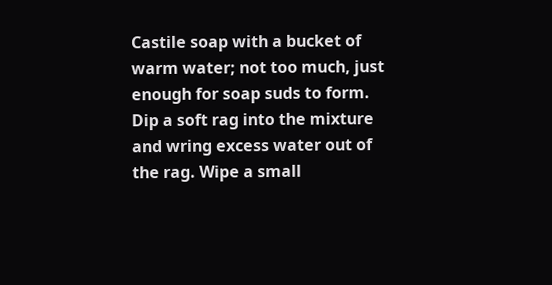Castile soap with a bucket of warm water; not too much, just enough for soap suds to form. Dip a soft rag into the mixture and wring excess water out of the rag. Wipe a small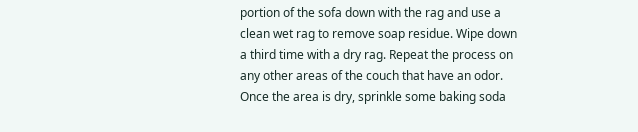portion of the sofa down with the rag and use a clean wet rag to remove soap residue. Wipe down a third time with a dry rag. Repeat the process on any other areas of the couch that have an odor. Once the area is dry, sprinkle some baking soda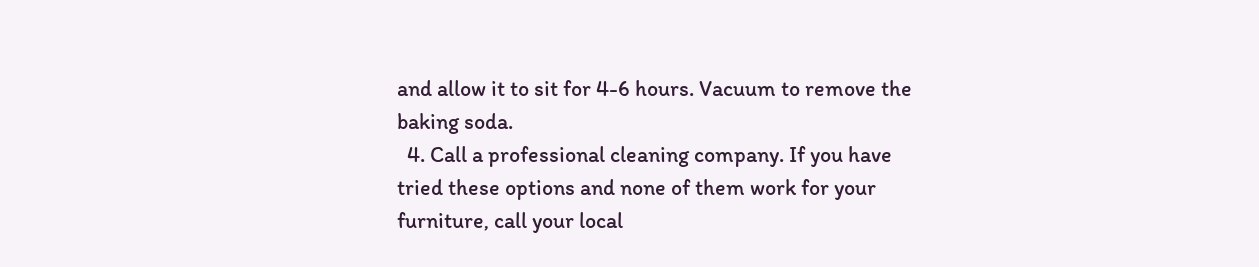and allow it to sit for 4-6 hours. Vacuum to remove the baking soda.
  4. Call a professional cleaning company. If you have tried these options and none of them work for your furniture, call your local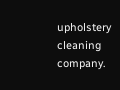upholstery cleaning company.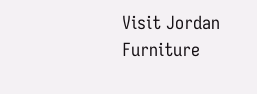Visit Jordan Furniture